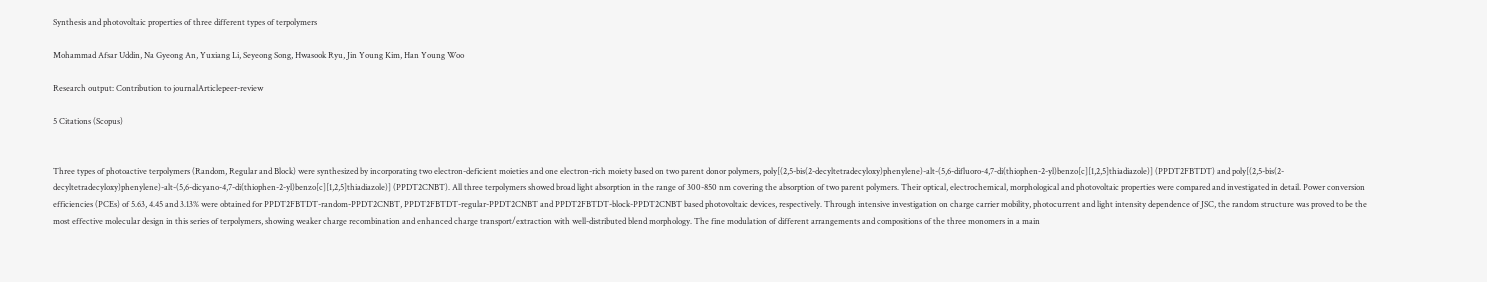Synthesis and photovoltaic properties of three different types of terpolymers

Mohammad Afsar Uddin, Na Gyeong An, Yuxiang Li, Seyeong Song, Hwasook Ryu, Jin Young Kim, Han Young Woo

Research output: Contribution to journalArticlepeer-review

5 Citations (Scopus)


Three types of photoactive terpolymers (Random, Regular and Block) were synthesized by incorporating two electron-deficient moieties and one electron-rich moiety based on two parent donor polymers, poly[(2,5-bis(2-decyltetradecyloxy)phenylene)-alt-(5,6-difluoro-4,7-di(thiophen-2-yl)benzo[c][1,2,5]thiadiazole)] (PPDT2FBTDT) and poly[(2,5-bis(2-decyltetradecyloxy)phenylene)-alt-(5,6-dicyano-4,7-di(thiophen-2-yl)benzo[c][1,2,5]thiadiazole)] (PPDT2CNBT). All three terpolymers showed broad light absorption in the range of 300-850 nm covering the absorption of two parent polymers. Their optical, electrochemical, morphological and photovoltaic properties were compared and investigated in detail. Power conversion efficiencies (PCEs) of 5.63, 4.45 and 3.13% were obtained for PPDT2FBTDT-random-PPDT2CNBT, PPDT2FBTDT-regular-PPDT2CNBT and PPDT2FBTDT-block-PPDT2CNBT based photovoltaic devices, respectively. Through intensive investigation on charge carrier mobility, photocurrent and light intensity dependence of JSC, the random structure was proved to be the most effective molecular design in this series of terpolymers, showing weaker charge recombination and enhanced charge transport/extraction with well-distributed blend morphology. The fine modulation of different arrangements and compositions of the three monomers in a main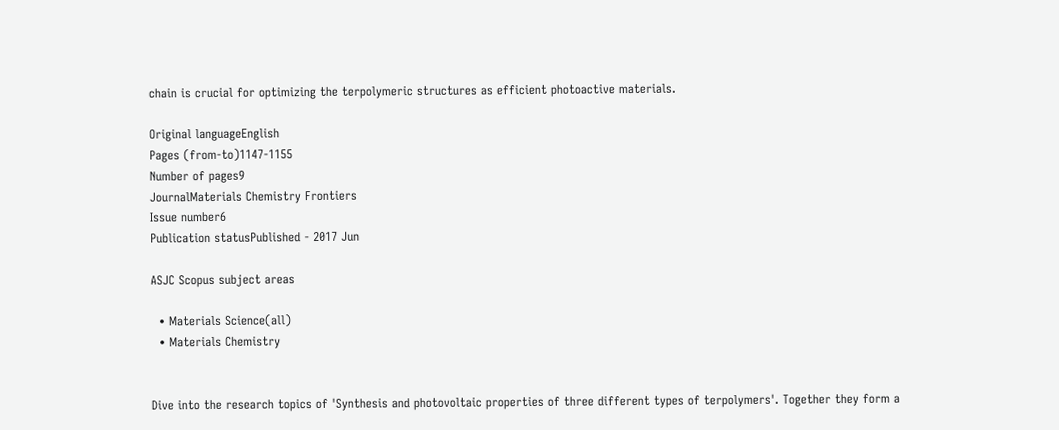chain is crucial for optimizing the terpolymeric structures as efficient photoactive materials.

Original languageEnglish
Pages (from-to)1147-1155
Number of pages9
JournalMaterials Chemistry Frontiers
Issue number6
Publication statusPublished - 2017 Jun

ASJC Scopus subject areas

  • Materials Science(all)
  • Materials Chemistry


Dive into the research topics of 'Synthesis and photovoltaic properties of three different types of terpolymers'. Together they form a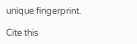unique fingerprint.

Cite this